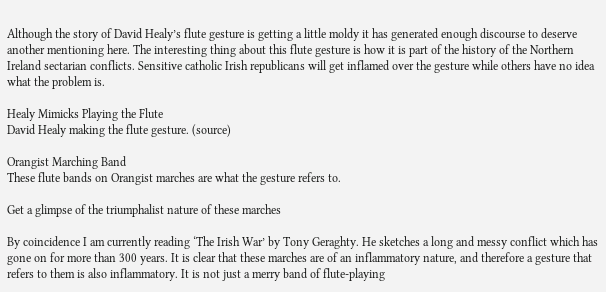Although the story of David Healy’s flute gesture is getting a little moldy it has generated enough discourse to deserve another mentioning here. The interesting thing about this flute gesture is how it is part of the history of the Northern Ireland sectarian conflicts. Sensitive catholic Irish republicans will get inflamed over the gesture while others have no idea what the problem is.

Healy Mimicks Playing the Flute
David Healy making the flute gesture. (source)

Orangist Marching Band
These flute bands on Orangist marches are what the gesture refers to.

Get a glimpse of the triumphalist nature of these marches

By coincidence I am currently reading ‘The Irish War’ by Tony Geraghty. He sketches a long and messy conflict which has gone on for more than 300 years. It is clear that these marches are of an inflammatory nature, and therefore a gesture that refers to them is also inflammatory. It is not just a merry band of flute-playing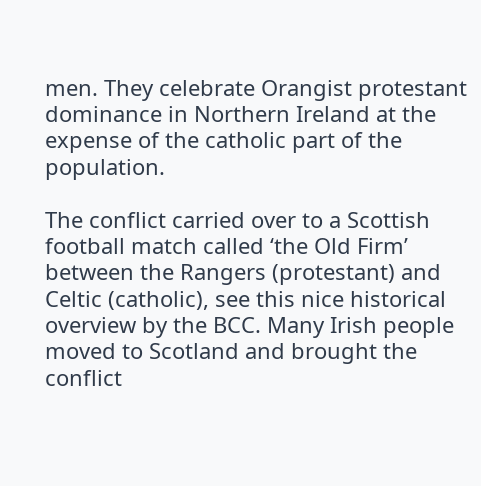men. They celebrate Orangist protestant dominance in Northern Ireland at the expense of the catholic part of the population.

The conflict carried over to a Scottish football match called ‘the Old Firm’ between the Rangers (protestant) and Celtic (catholic), see this nice historical overview by the BCC. Many Irish people moved to Scotland and brought the conflict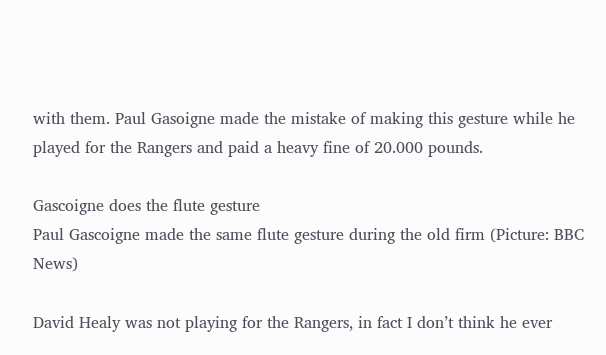with them. Paul Gasoigne made the mistake of making this gesture while he played for the Rangers and paid a heavy fine of 20.000 pounds.

Gascoigne does the flute gesture
Paul Gascoigne made the same flute gesture during the old firm (Picture: BBC News)

David Healy was not playing for the Rangers, in fact I don’t think he ever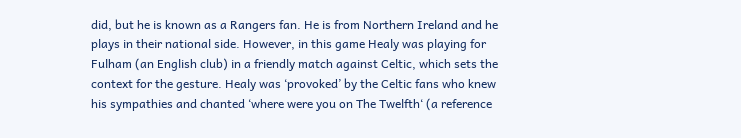did, but he is known as a Rangers fan. He is from Northern Ireland and he plays in their national side. However, in this game Healy was playing for Fulham (an English club) in a friendly match against Celtic, which sets the context for the gesture. Healy was ‘provoked’ by the Celtic fans who knew his sympathies and chanted ‘where were you on The Twelfth‘ (a reference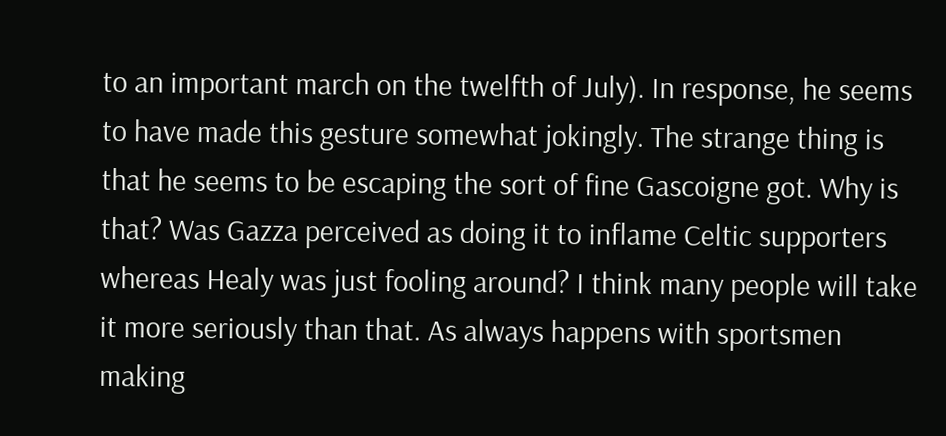to an important march on the twelfth of July). In response, he seems to have made this gesture somewhat jokingly. The strange thing is that he seems to be escaping the sort of fine Gascoigne got. Why is that? Was Gazza perceived as doing it to inflame Celtic supporters whereas Healy was just fooling around? I think many people will take it more seriously than that. As always happens with sportsmen making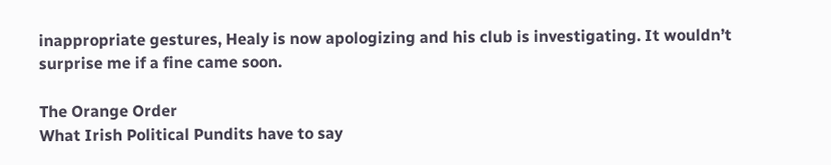inappropriate gestures, Healy is now apologizing and his club is investigating. It wouldn’t surprise me if a fine came soon.

The Orange Order
What Irish Political Pundits have to say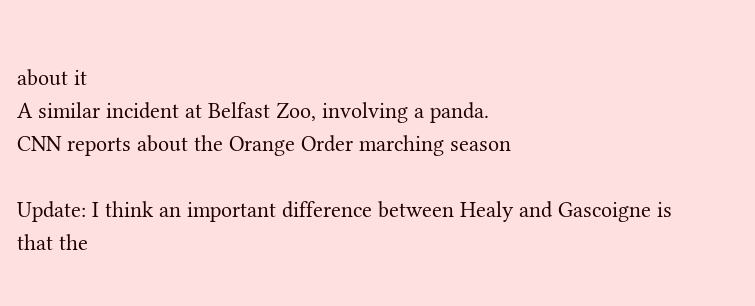about it
A similar incident at Belfast Zoo, involving a panda.
CNN reports about the Orange Order marching season

Update: I think an important difference between Healy and Gascoigne is that the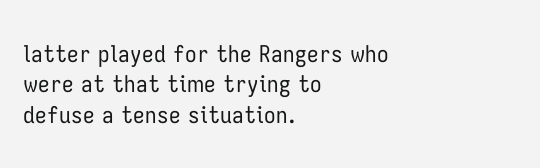latter played for the Rangers who were at that time trying to defuse a tense situation.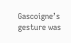Gascoigne’s gesture was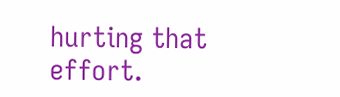hurting that effort.